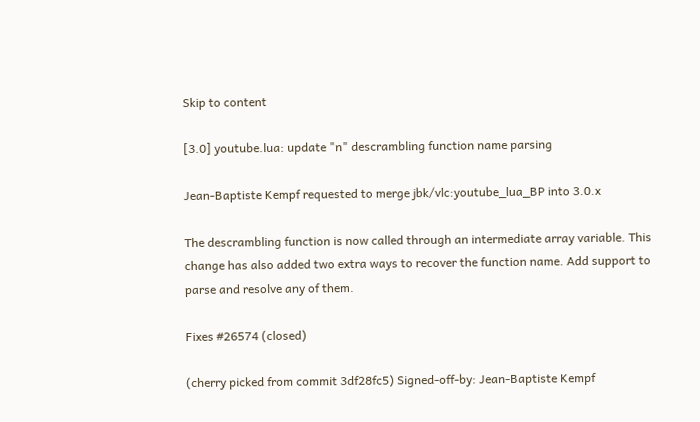Skip to content

[3.0] youtube.lua: update "n" descrambling function name parsing

Jean-Baptiste Kempf requested to merge jbk/vlc:youtube_lua_BP into 3.0.x

The descrambling function is now called through an intermediate array variable. This change has also added two extra ways to recover the function name. Add support to parse and resolve any of them.

Fixes #26574 (closed)

(cherry picked from commit 3df28fc5) Signed-off-by: Jean-Baptiste Kempf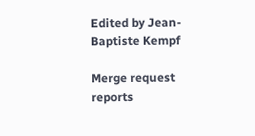Edited by Jean-Baptiste Kempf

Merge request reports